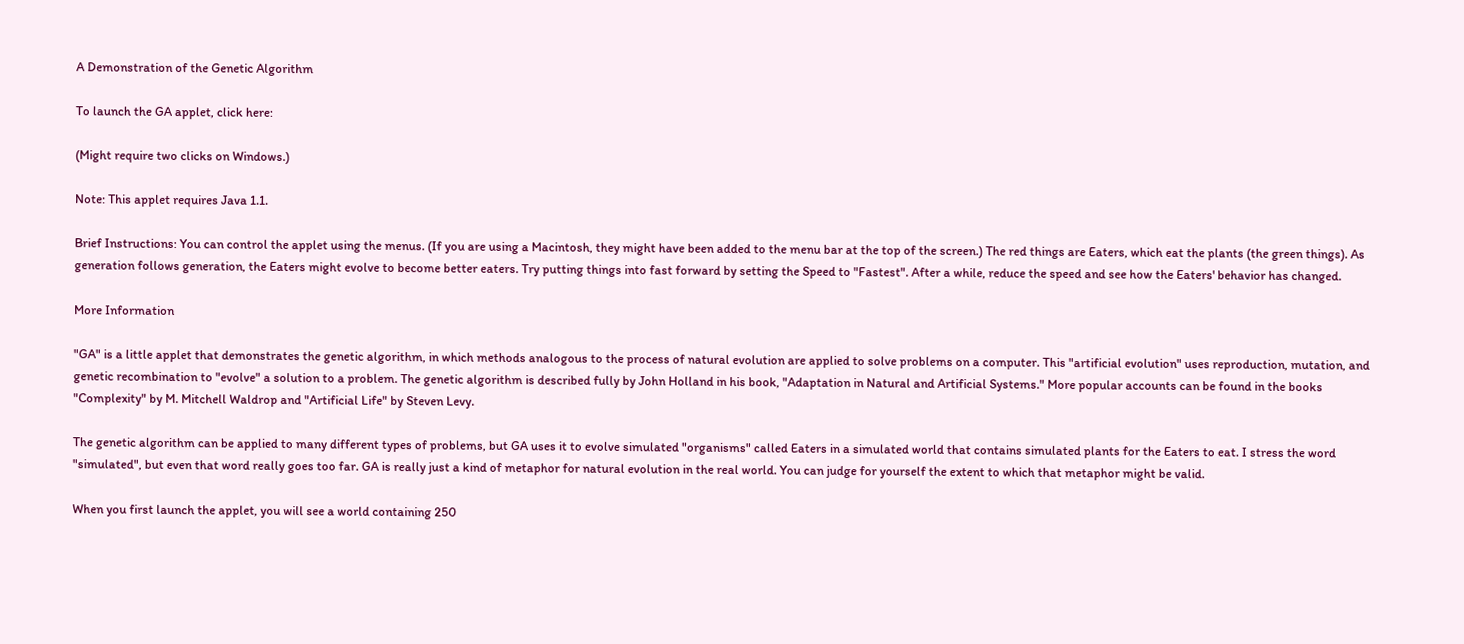A Demonstration of the Genetic Algorithm

To launch the GA applet, click here:

(Might require two clicks on Windows.)

Note: This applet requires Java 1.1.

Brief Instructions: You can control the applet using the menus. (If you are using a Macintosh, they might have been added to the menu bar at the top of the screen.) The red things are Eaters, which eat the plants (the green things). As generation follows generation, the Eaters might evolve to become better eaters. Try putting things into fast forward by setting the Speed to "Fastest". After a while, reduce the speed and see how the Eaters' behavior has changed.

More Information

"GA" is a little applet that demonstrates the genetic algorithm, in which methods analogous to the process of natural evolution are applied to solve problems on a computer. This "artificial evolution" uses reproduction, mutation, and genetic recombination to "evolve" a solution to a problem. The genetic algorithm is described fully by John Holland in his book, "Adaptation in Natural and Artificial Systems." More popular accounts can be found in the books "Complexity" by M. Mitchell Waldrop and "Artificial Life" by Steven Levy.

The genetic algorithm can be applied to many different types of problems, but GA uses it to evolve simulated "organisms" called Eaters in a simulated world that contains simulated plants for the Eaters to eat. I stress the word "simulated", but even that word really goes too far. GA is really just a kind of metaphor for natural evolution in the real world. You can judge for yourself the extent to which that metaphor might be valid.

When you first launch the applet, you will see a world containing 250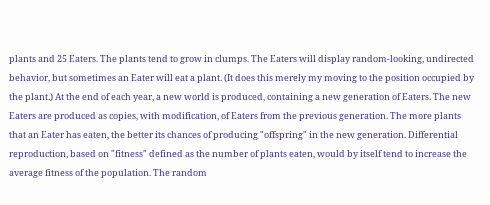plants and 25 Eaters. The plants tend to grow in clumps. The Eaters will display random-looking, undirected behavior, but sometimes an Eater will eat a plant. (It does this merely my moving to the position occupied by the plant.) At the end of each year, a new world is produced, containing a new generation of Eaters. The new Eaters are produced as copies, with modification, of Eaters from the previous generation. The more plants that an Eater has eaten, the better its chances of producing "offspring" in the new generation. Differential reproduction, based on "fitness" defined as the number of plants eaten, would by itself tend to increase the average fitness of the population. The random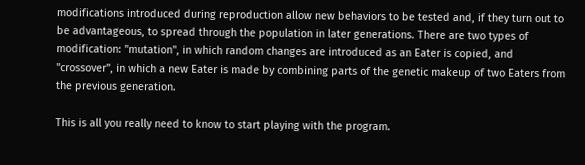modifications introduced during reproduction allow new behaviors to be tested and, if they turn out to be advantageous, to spread through the population in later generations. There are two types of modification: "mutation", in which random changes are introduced as an Eater is copied, and "crossover", in which a new Eater is made by combining parts of the genetic makeup of two Eaters from the previous generation.

This is all you really need to know to start playing with the program.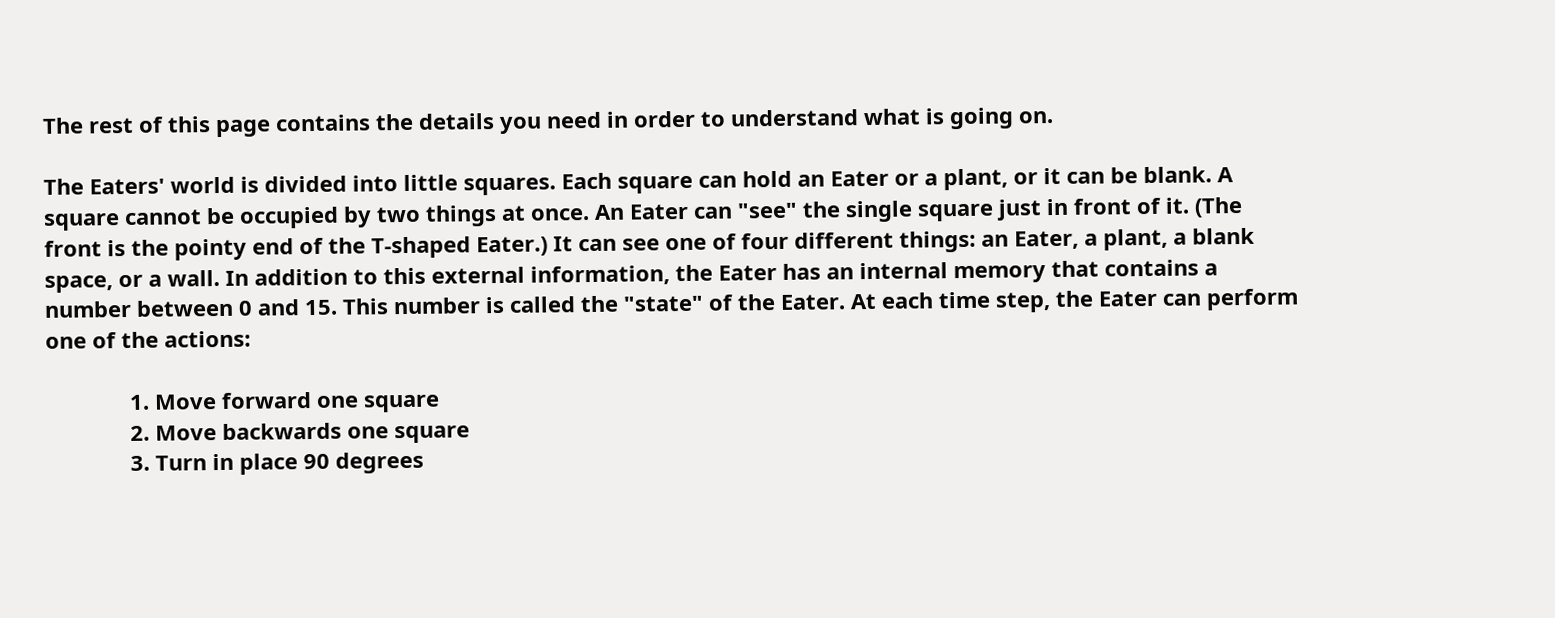The rest of this page contains the details you need in order to understand what is going on.

The Eaters' world is divided into little squares. Each square can hold an Eater or a plant, or it can be blank. A square cannot be occupied by two things at once. An Eater can "see" the single square just in front of it. (The front is the pointy end of the T-shaped Eater.) It can see one of four different things: an Eater, a plant, a blank space, or a wall. In addition to this external information, the Eater has an internal memory that contains a number between 0 and 15. This number is called the "state" of the Eater. At each time step, the Eater can perform one of the actions:

              1. Move forward one square
              2. Move backwards one square
              3. Turn in place 90 degrees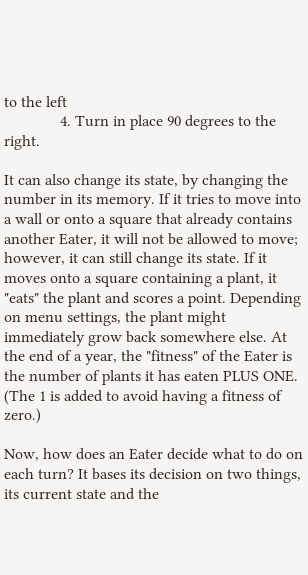to the left
              4. Turn in place 90 degrees to the right.

It can also change its state, by changing the number in its memory. If it tries to move into a wall or onto a square that already contains another Eater, it will not be allowed to move; however, it can still change its state. If it moves onto a square containing a plant, it "eats" the plant and scores a point. Depending on menu settings, the plant might immediately grow back somewhere else. At the end of a year, the "fitness" of the Eater is the number of plants it has eaten PLUS ONE. (The 1 is added to avoid having a fitness of zero.)

Now, how does an Eater decide what to do on each turn? It bases its decision on two things, its current state and the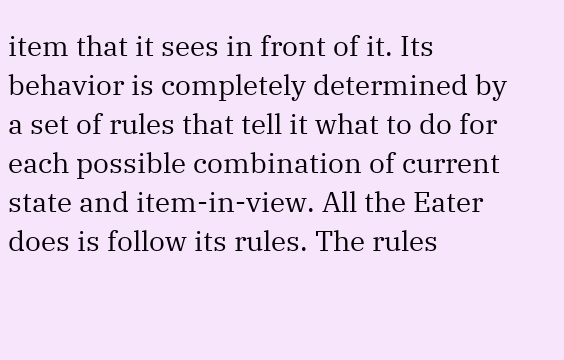item that it sees in front of it. Its behavior is completely determined by a set of rules that tell it what to do for each possible combination of current state and item-in-view. All the Eater does is follow its rules. The rules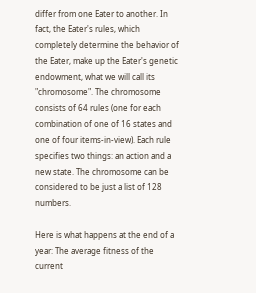differ from one Eater to another. In fact, the Eater's rules, which completely determine the behavior of the Eater, make up the Eater's genetic endowment, what we will call its "chromosome". The chromosome consists of 64 rules (one for each combination of one of 16 states and one of four items-in-view). Each rule specifies two things: an action and a new state. The chromosome can be considered to be just a list of 128 numbers.

Here is what happens at the end of a year: The average fitness of the current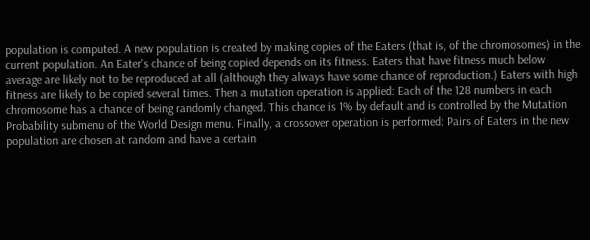population is computed. A new population is created by making copies of the Eaters (that is, of the chromosomes) in the current population. An Eater's chance of being copied depends on its fitness. Eaters that have fitness much below average are likely not to be reproduced at all (although they always have some chance of reproduction.) Eaters with high fitness are likely to be copied several times. Then a mutation operation is applied: Each of the 128 numbers in each chromosome has a chance of being randomly changed. This chance is 1% by default and is controlled by the Mutation Probability submenu of the World Design menu. Finally, a crossover operation is performed: Pairs of Eaters in the new population are chosen at random and have a certain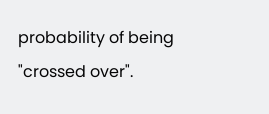probability of being "crossed over".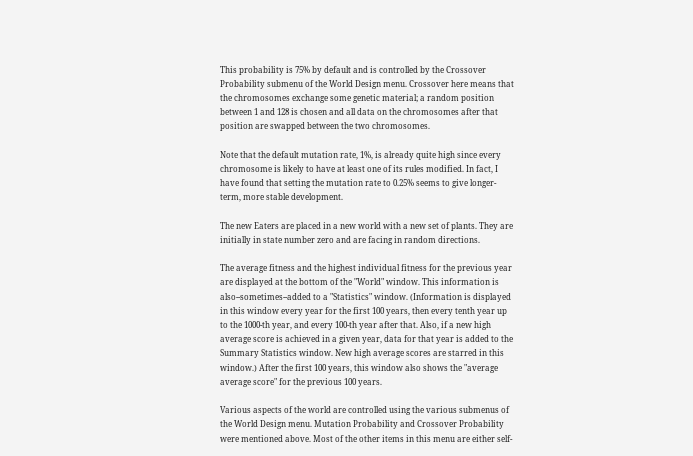This probability is 75% by default and is controlled by the Crossover Probability submenu of the World Design menu. Crossover here means that the chromosomes exchange some genetic material; a random position between 1 and 128 is chosen and all data on the chromosomes after that position are swapped between the two chromosomes.

Note that the default mutation rate, 1%, is already quite high since every chromosome is likely to have at least one of its rules modified. In fact, I have found that setting the mutation rate to 0.25% seems to give longer-term, more stable development.

The new Eaters are placed in a new world with a new set of plants. They are initially in state number zero and are facing in random directions.

The average fitness and the highest individual fitness for the previous year are displayed at the bottom of the "World" window. This information is also--sometimes--added to a "Statistics" window. (Information is displayed in this window every year for the first 100 years, then every tenth year up to the 1000-th year, and every 100-th year after that. Also, if a new high average score is achieved in a given year, data for that year is added to the Summary Statistics window. New high average scores are starred in this window.) After the first 100 years, this window also shows the "average average score" for the previous 100 years.

Various aspects of the world are controlled using the various submenus of the World Design menu. Mutation Probability and Crossover Probability were mentioned above. Most of the other items in this menu are either self-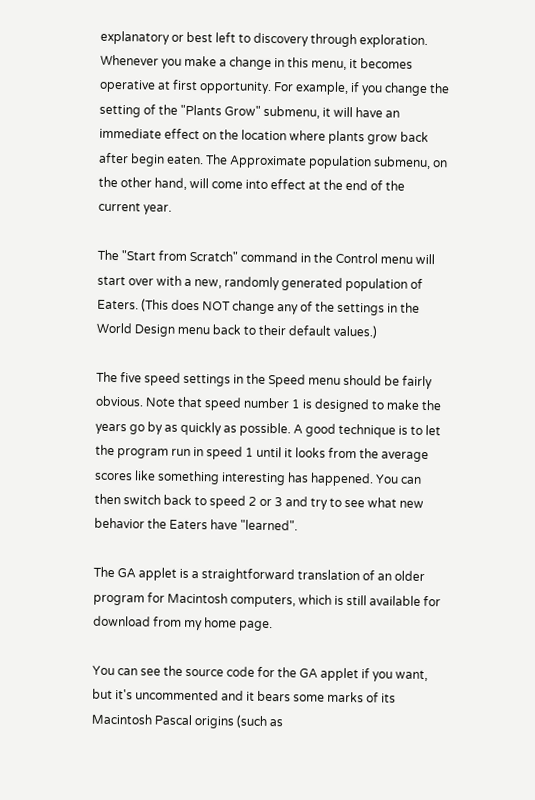explanatory or best left to discovery through exploration. Whenever you make a change in this menu, it becomes operative at first opportunity. For example, if you change the setting of the "Plants Grow" submenu, it will have an immediate effect on the location where plants grow back after begin eaten. The Approximate population submenu, on the other hand, will come into effect at the end of the current year.

The "Start from Scratch" command in the Control menu will start over with a new, randomly generated population of Eaters. (This does NOT change any of the settings in the World Design menu back to their default values.)

The five speed settings in the Speed menu should be fairly obvious. Note that speed number 1 is designed to make the years go by as quickly as possible. A good technique is to let the program run in speed 1 until it looks from the average scores like something interesting has happened. You can then switch back to speed 2 or 3 and try to see what new behavior the Eaters have "learned".

The GA applet is a straightforward translation of an older program for Macintosh computers, which is still available for download from my home page.

You can see the source code for the GA applet if you want, but it's uncommented and it bears some marks of its Macintosh Pascal origins (such as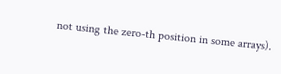not using the zero-th position in some arrays).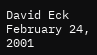David Eck
February 24, 2001